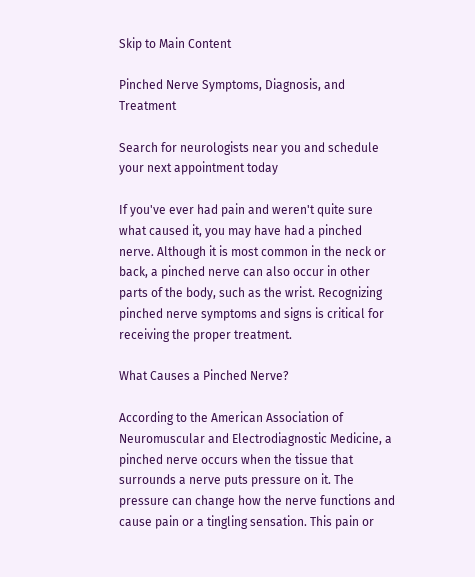Skip to Main Content

Pinched Nerve Symptoms, Diagnosis, and Treatment

Search for neurologists near you and schedule your next appointment today

If you've ever had pain and weren't quite sure what caused it, you may have had a pinched nerve. Although it is most common in the neck or back, a pinched nerve can also occur in other parts of the body, such as the wrist. Recognizing pinched nerve symptoms and signs is critical for receiving the proper treatment.

What Causes a Pinched Nerve?

According to the American Association of Neuromuscular and Electrodiagnostic Medicine, a pinched nerve occurs when the tissue that surrounds a nerve puts pressure on it. The pressure can change how the nerve functions and cause pain or a tingling sensation. This pain or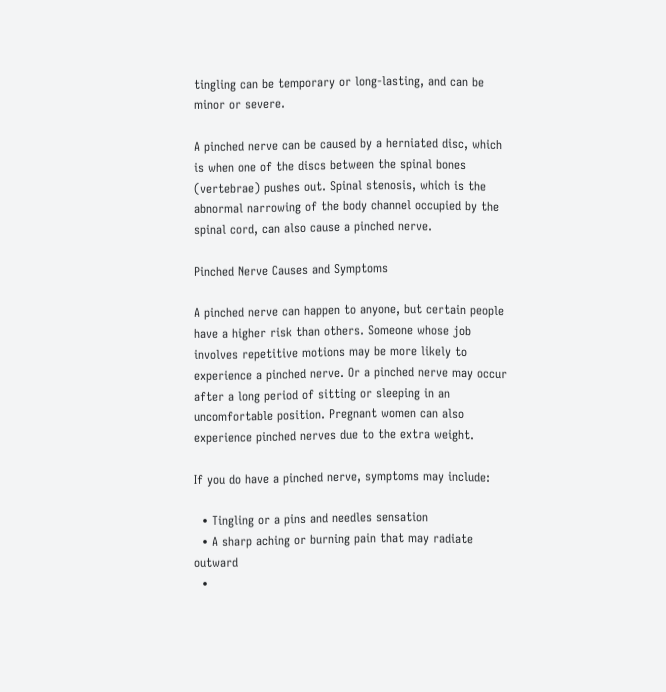tingling can be temporary or long-lasting, and can be minor or severe.

A pinched nerve can be caused by a herniated disc, which is when one of the discs between the spinal bones (vertebrae) pushes out. Spinal stenosis, which is the abnormal narrowing of the body channel occupied by the spinal cord, can also cause a pinched nerve.

Pinched Nerve Causes and Symptoms

A pinched nerve can happen to anyone, but certain people have a higher risk than others. Someone whose job involves repetitive motions may be more likely to experience a pinched nerve. Or a pinched nerve may occur after a long period of sitting or sleeping in an uncomfortable position. Pregnant women can also experience pinched nerves due to the extra weight.

If you do have a pinched nerve, symptoms may include:

  • Tingling or a pins and needles sensation
  • A sharp aching or burning pain that may radiate outward
  •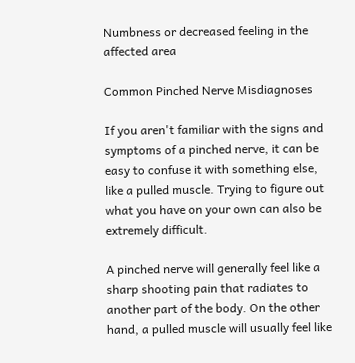Numbness or decreased feeling in the affected area

Common Pinched Nerve Misdiagnoses

If you aren't familiar with the signs and symptoms of a pinched nerve, it can be easy to confuse it with something else, like a pulled muscle. Trying to figure out what you have on your own can also be extremely difficult.

A pinched nerve will generally feel like a sharp shooting pain that radiates to another part of the body. On the other hand, a pulled muscle will usually feel like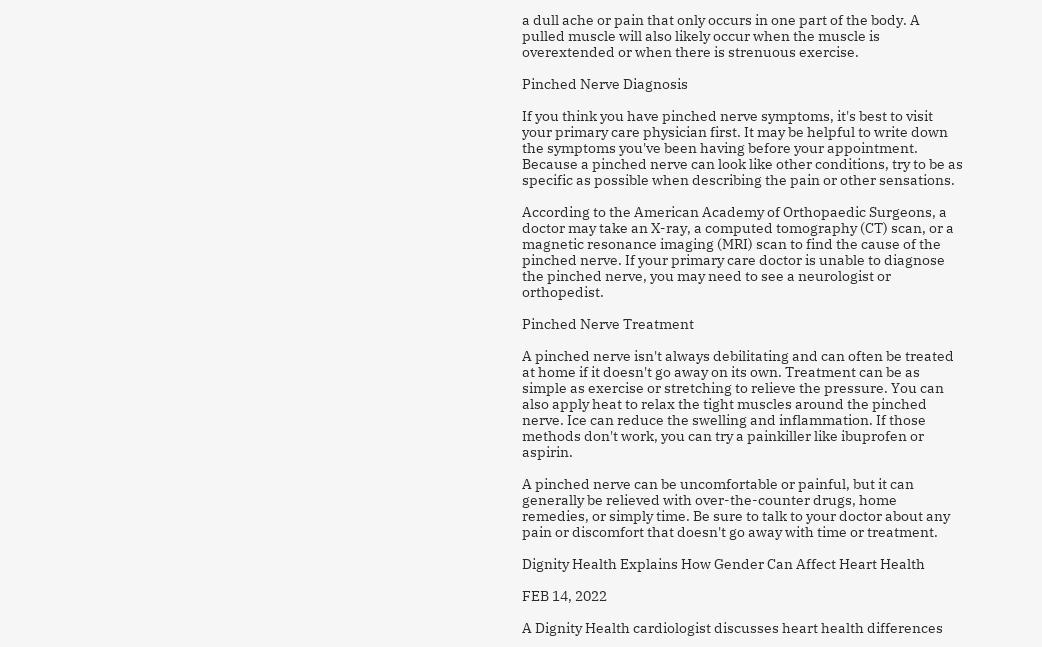a dull ache or pain that only occurs in one part of the body. A pulled muscle will also likely occur when the muscle is overextended or when there is strenuous exercise.

Pinched Nerve Diagnosis

If you think you have pinched nerve symptoms, it's best to visit your primary care physician first. It may be helpful to write down the symptoms you've been having before your appointment. Because a pinched nerve can look like other conditions, try to be as specific as possible when describing the pain or other sensations.

According to the American Academy of Orthopaedic Surgeons, a doctor may take an X-ray, a computed tomography (CT) scan, or a magnetic resonance imaging (MRI) scan to find the cause of the pinched nerve. If your primary care doctor is unable to diagnose the pinched nerve, you may need to see a neurologist or orthopedist.

Pinched Nerve Treatment

A pinched nerve isn't always debilitating and can often be treated at home if it doesn't go away on its own. Treatment can be as simple as exercise or stretching to relieve the pressure. You can also apply heat to relax the tight muscles around the pinched nerve. Ice can reduce the swelling and inflammation. If those methods don't work, you can try a painkiller like ibuprofen or aspirin.

A pinched nerve can be uncomfortable or painful, but it can generally be relieved with over-the-counter drugs, home remedies, or simply time. Be sure to talk to your doctor about any pain or discomfort that doesn't go away with time or treatment.

Dignity Health Explains How Gender Can Affect Heart Health

FEB 14, 2022

A Dignity Health cardiologist discusses heart health differences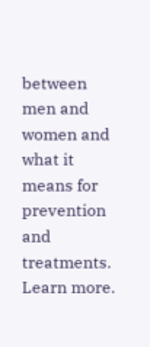between men and women and what it means for prevention and treatments. Learn more.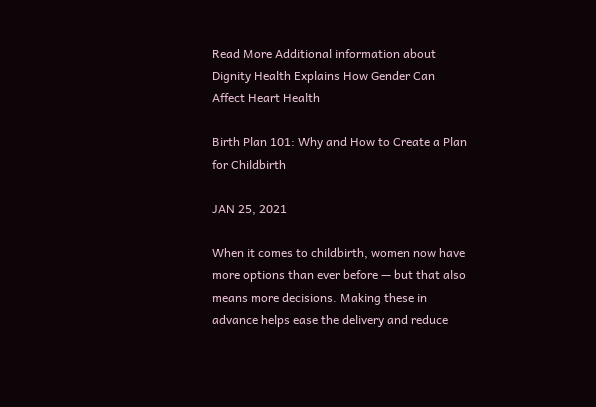Read More Additional information about Dignity Health Explains How Gender Can Affect Heart Health

Birth Plan 101: Why and How to Create a Plan for Childbirth

JAN 25, 2021

When it comes to childbirth, women now have more options than ever before — but that also means more decisions. Making these in advance helps ease the delivery and reduce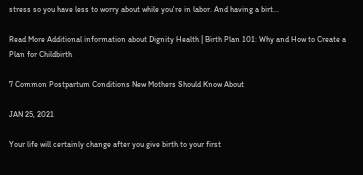stress so you have less to worry about while you're in labor. And having a birt...

Read More Additional information about Dignity Health | Birth Plan 101: Why and How to Create a Plan for Childbirth

7 Common Postpartum Conditions New Mothers Should Know About

JAN 25, 2021

Your life will certainly change after you give birth to your first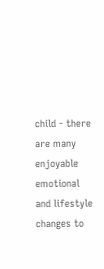child - there are many enjoyable emotional and lifestyle changes to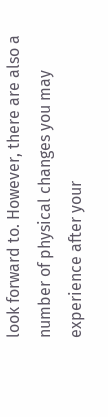look forward to. However, there are also a number of physical changes you may experience after your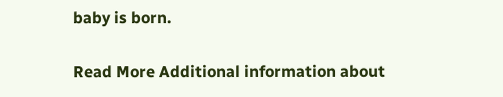baby is born.

Read More Additional information about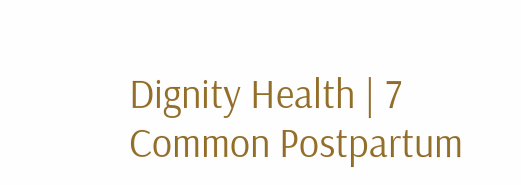Dignity Health | 7 Common Postpartum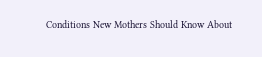Conditions New Mothers Should Know About